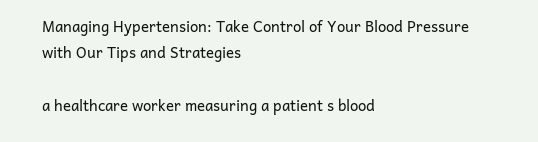Managing Hypertension: Take Control of Your Blood Pressure with Our Tips and Strategies

a healthcare worker measuring a patient s blood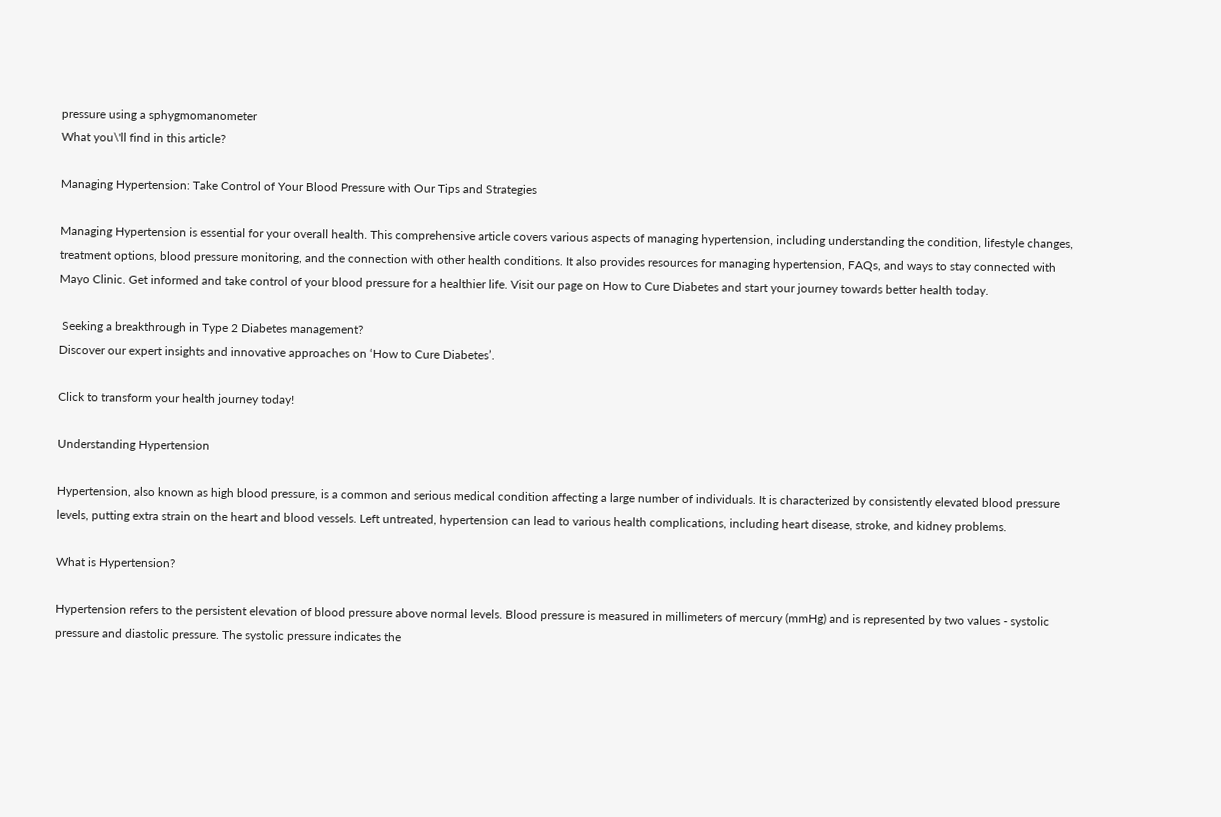pressure using a sphygmomanometer
What you\'ll find in this article?

Managing Hypertension: Take Control of Your Blood Pressure with Our Tips and Strategies

Managing Hypertension is essential for your overall health. This comprehensive article covers various aspects of managing hypertension, including understanding the condition, lifestyle changes, treatment options, blood pressure monitoring, and the connection with other health conditions. It also provides resources for managing hypertension, FAQs, and ways to stay connected with Mayo Clinic. Get informed and take control of your blood pressure for a healthier life. Visit our page on How to Cure Diabetes and start your journey towards better health today.

 Seeking a breakthrough in Type 2 Diabetes management?
Discover our expert insights and innovative approaches on ‘How to Cure Diabetes’.

Click to transform your health journey today!

Understanding Hypertension

Hypertension, also known as high blood pressure, is a common and serious medical condition affecting a large number of individuals. It is characterized by consistently elevated blood pressure levels, putting extra strain on the heart and blood vessels. Left untreated, hypertension can lead to various health complications, including heart disease, stroke, and kidney problems.

What is Hypertension?

Hypertension refers to the persistent elevation of blood pressure above normal levels. Blood pressure is measured in millimeters of mercury (mmHg) and is represented by two values - systolic pressure and diastolic pressure. The systolic pressure indicates the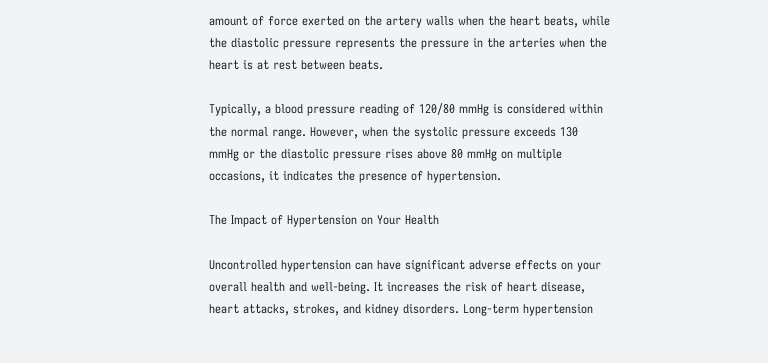amount of force exerted on the artery walls when the heart beats, while the diastolic pressure represents the pressure in the arteries when the heart is at rest between beats.

Typically, a blood pressure reading of 120/80 mmHg is considered within the normal range. However, when the systolic pressure exceeds 130 mmHg or the diastolic pressure rises above 80 mmHg on multiple occasions, it indicates the presence of hypertension.

The Impact of Hypertension on Your Health

Uncontrolled hypertension can have significant adverse effects on your overall health and well-being. It increases the risk of heart disease, heart attacks, strokes, and kidney disorders. Long-term hypertension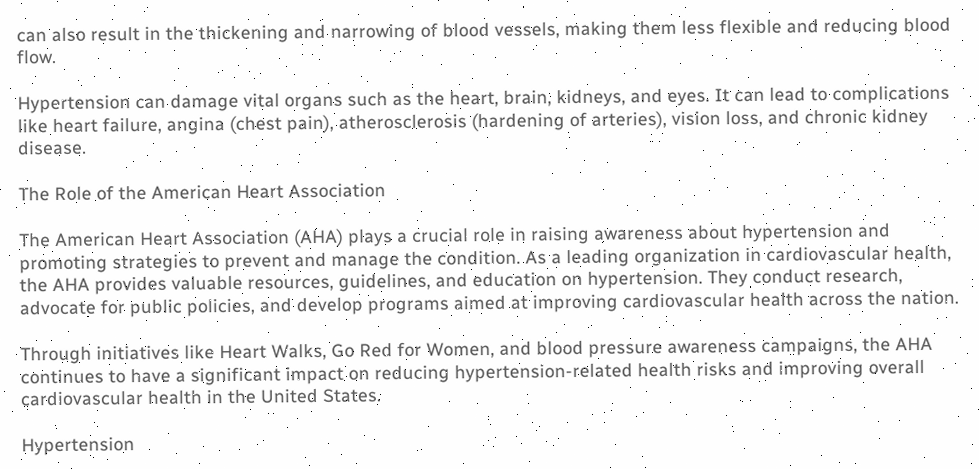can also result in the thickening and narrowing of blood vessels, making them less flexible and reducing blood flow.

Hypertension can damage vital organs such as the heart, brain, kidneys, and eyes. It can lead to complications like heart failure, angina (chest pain), atherosclerosis (hardening of arteries), vision loss, and chronic kidney disease.

The Role of the American Heart Association

The American Heart Association (AHA) plays a crucial role in raising awareness about hypertension and promoting strategies to prevent and manage the condition. As a leading organization in cardiovascular health, the AHA provides valuable resources, guidelines, and education on hypertension. They conduct research, advocate for public policies, and develop programs aimed at improving cardiovascular health across the nation.

Through initiatives like Heart Walks, Go Red for Women, and blood pressure awareness campaigns, the AHA continues to have a significant impact on reducing hypertension-related health risks and improving overall cardiovascular health in the United States.

Hypertension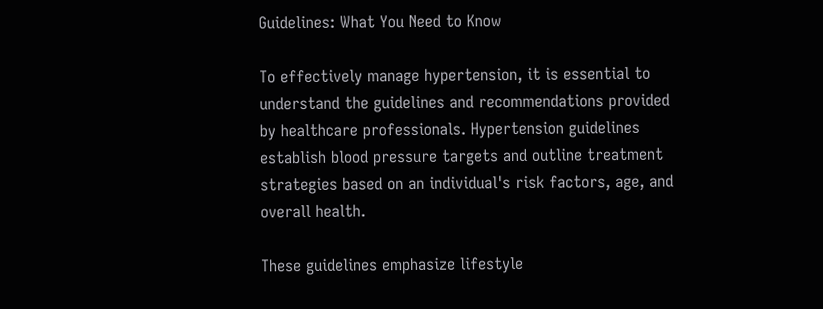Guidelines: What You Need to Know

To effectively manage hypertension, it is essential to understand the guidelines and recommendations provided by healthcare professionals. Hypertension guidelines establish blood pressure targets and outline treatment strategies based on an individual's risk factors, age, and overall health.

These guidelines emphasize lifestyle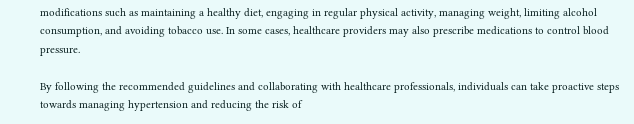modifications such as maintaining a healthy diet, engaging in regular physical activity, managing weight, limiting alcohol consumption, and avoiding tobacco use. In some cases, healthcare providers may also prescribe medications to control blood pressure.

By following the recommended guidelines and collaborating with healthcare professionals, individuals can take proactive steps towards managing hypertension and reducing the risk of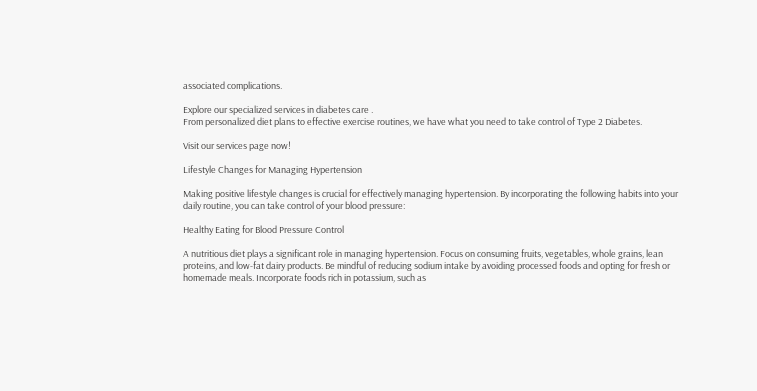associated complications.

Explore our specialized services in diabetes care .
From personalized diet plans to effective exercise routines, we have what you need to take control of Type 2 Diabetes.

Visit our services page now!

Lifestyle Changes for Managing Hypertension

Making positive lifestyle changes is crucial for effectively managing hypertension. By incorporating the following habits into your daily routine, you can take control of your blood pressure:

Healthy Eating for Blood Pressure Control

A nutritious diet plays a significant role in managing hypertension. Focus on consuming fruits, vegetables, whole grains, lean proteins, and low-fat dairy products. Be mindful of reducing sodium intake by avoiding processed foods and opting for fresh or homemade meals. Incorporate foods rich in potassium, such as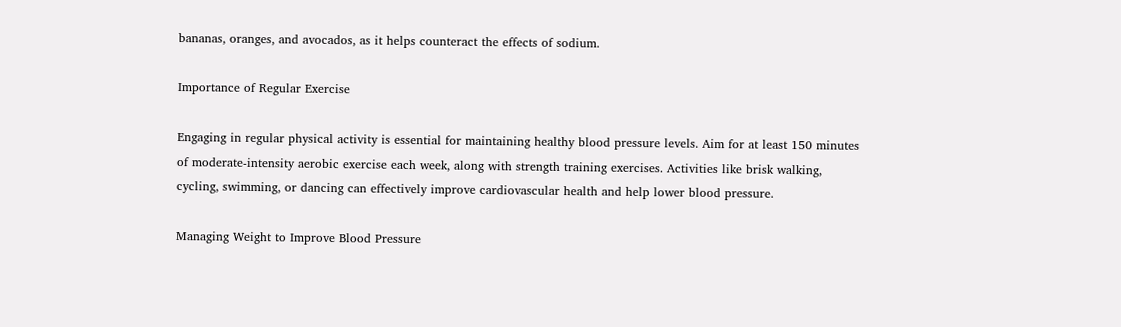bananas, oranges, and avocados, as it helps counteract the effects of sodium.

Importance of Regular Exercise

Engaging in regular physical activity is essential for maintaining healthy blood pressure levels. Aim for at least 150 minutes of moderate-intensity aerobic exercise each week, along with strength training exercises. Activities like brisk walking, cycling, swimming, or dancing can effectively improve cardiovascular health and help lower blood pressure.

Managing Weight to Improve Blood Pressure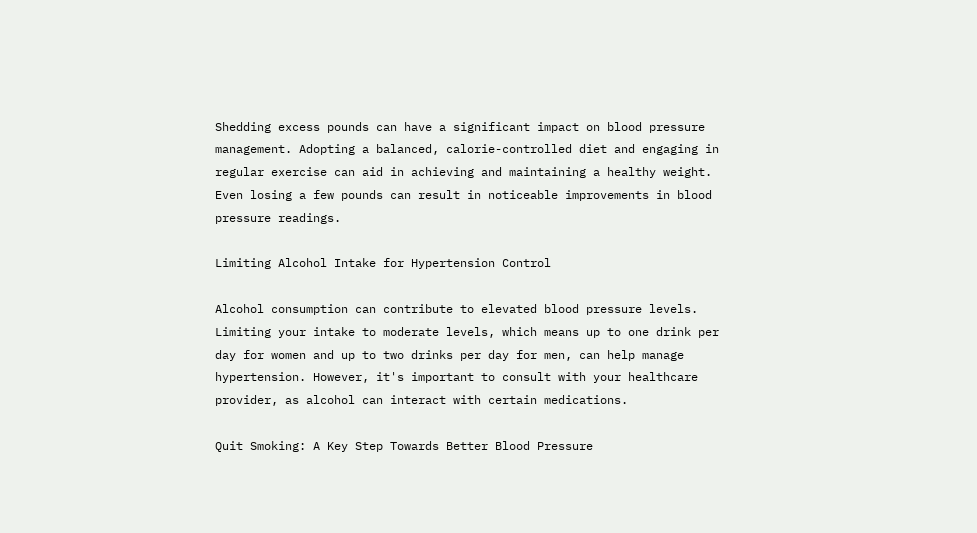Shedding excess pounds can have a significant impact on blood pressure management. Adopting a balanced, calorie-controlled diet and engaging in regular exercise can aid in achieving and maintaining a healthy weight. Even losing a few pounds can result in noticeable improvements in blood pressure readings.

Limiting Alcohol Intake for Hypertension Control

Alcohol consumption can contribute to elevated blood pressure levels. Limiting your intake to moderate levels, which means up to one drink per day for women and up to two drinks per day for men, can help manage hypertension. However, it's important to consult with your healthcare provider, as alcohol can interact with certain medications.

Quit Smoking: A Key Step Towards Better Blood Pressure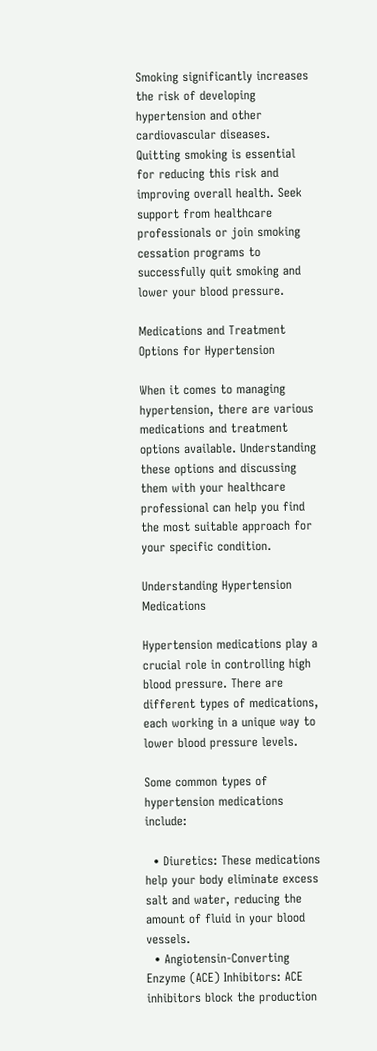Smoking significantly increases the risk of developing hypertension and other cardiovascular diseases. Quitting smoking is essential for reducing this risk and improving overall health. Seek support from healthcare professionals or join smoking cessation programs to successfully quit smoking and lower your blood pressure.

Medications and Treatment Options for Hypertension

When it comes to managing hypertension, there are various medications and treatment options available. Understanding these options and discussing them with your healthcare professional can help you find the most suitable approach for your specific condition.

Understanding Hypertension Medications

Hypertension medications play a crucial role in controlling high blood pressure. There are different types of medications, each working in a unique way to lower blood pressure levels.

Some common types of hypertension medications include:

  • Diuretics: These medications help your body eliminate excess salt and water, reducing the amount of fluid in your blood vessels.
  • Angiotensin-Converting Enzyme (ACE) Inhibitors: ACE inhibitors block the production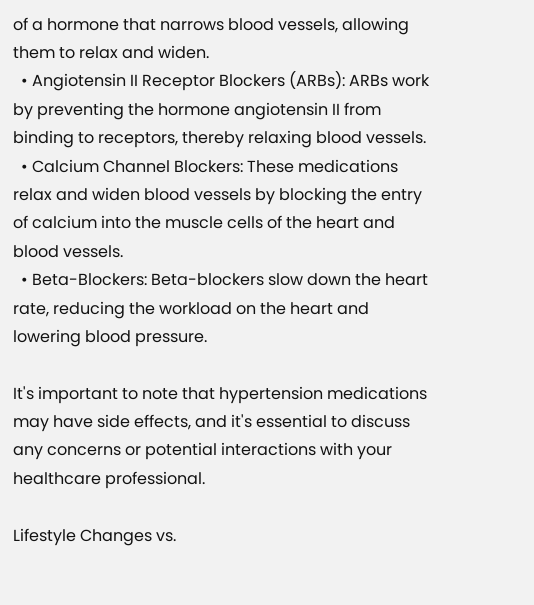of a hormone that narrows blood vessels, allowing them to relax and widen.
  • Angiotensin II Receptor Blockers (ARBs): ARBs work by preventing the hormone angiotensin II from binding to receptors, thereby relaxing blood vessels.
  • Calcium Channel Blockers: These medications relax and widen blood vessels by blocking the entry of calcium into the muscle cells of the heart and blood vessels.
  • Beta-Blockers: Beta-blockers slow down the heart rate, reducing the workload on the heart and lowering blood pressure.

It's important to note that hypertension medications may have side effects, and it's essential to discuss any concerns or potential interactions with your healthcare professional.

Lifestyle Changes vs.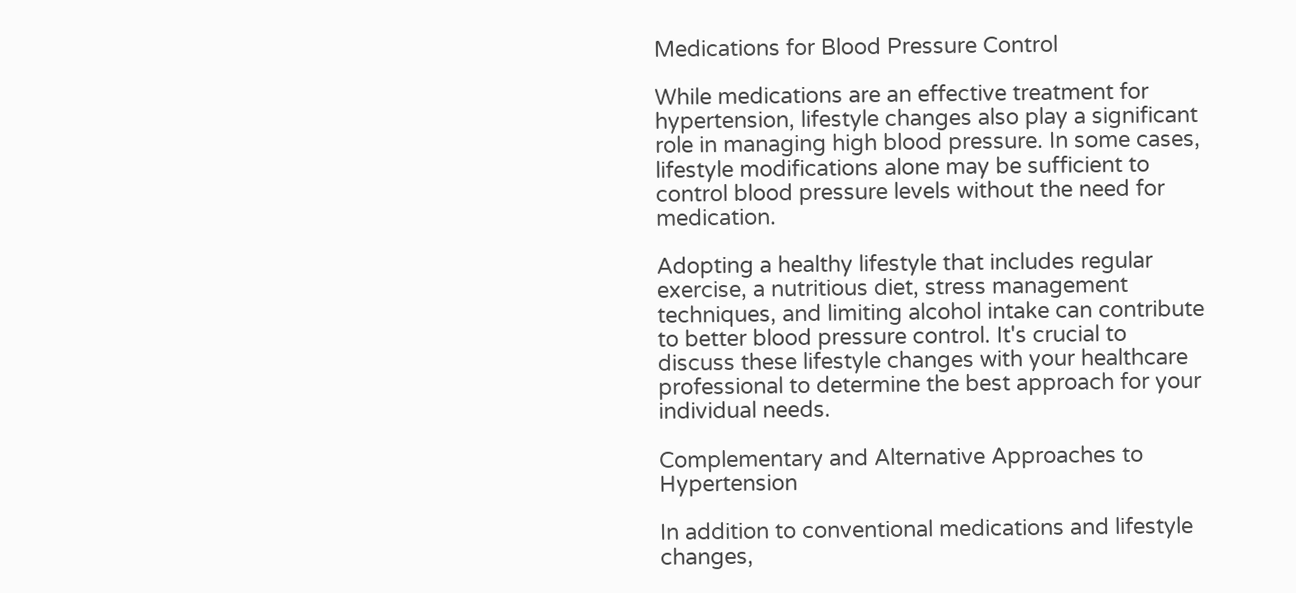Medications for Blood Pressure Control

While medications are an effective treatment for hypertension, lifestyle changes also play a significant role in managing high blood pressure. In some cases, lifestyle modifications alone may be sufficient to control blood pressure levels without the need for medication.

Adopting a healthy lifestyle that includes regular exercise, a nutritious diet, stress management techniques, and limiting alcohol intake can contribute to better blood pressure control. It's crucial to discuss these lifestyle changes with your healthcare professional to determine the best approach for your individual needs.

Complementary and Alternative Approaches to Hypertension

In addition to conventional medications and lifestyle changes,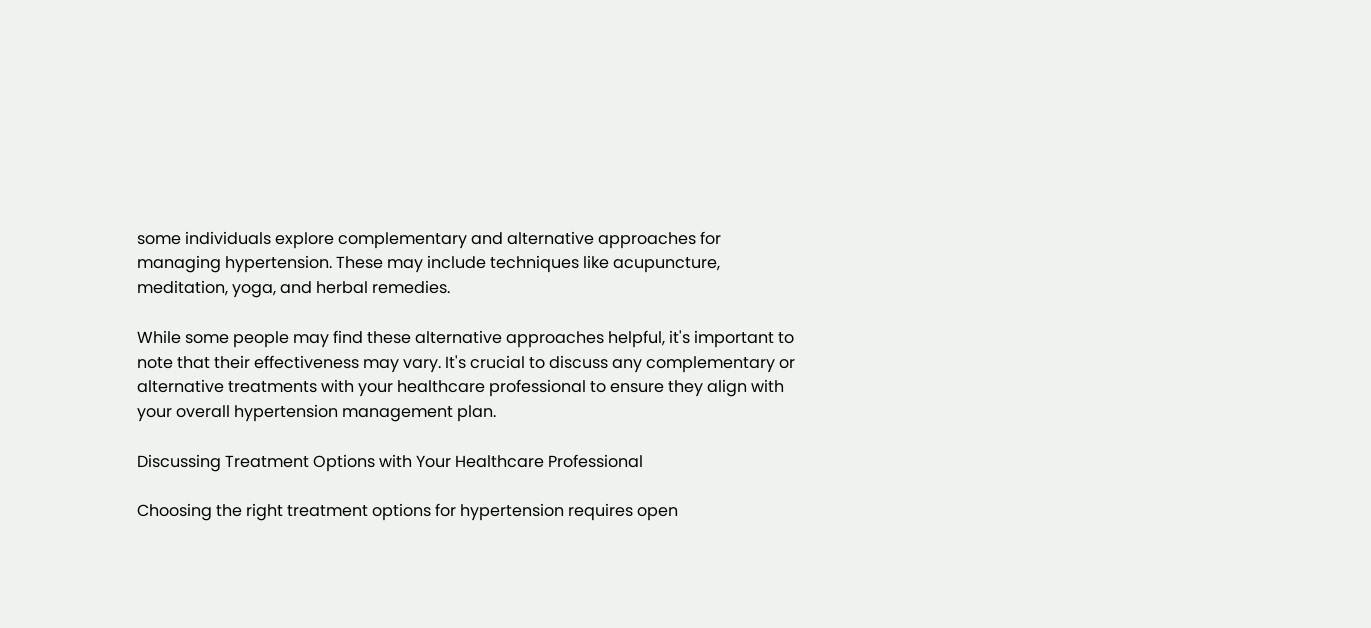some individuals explore complementary and alternative approaches for managing hypertension. These may include techniques like acupuncture, meditation, yoga, and herbal remedies.

While some people may find these alternative approaches helpful, it's important to note that their effectiveness may vary. It's crucial to discuss any complementary or alternative treatments with your healthcare professional to ensure they align with your overall hypertension management plan.

Discussing Treatment Options with Your Healthcare Professional

Choosing the right treatment options for hypertension requires open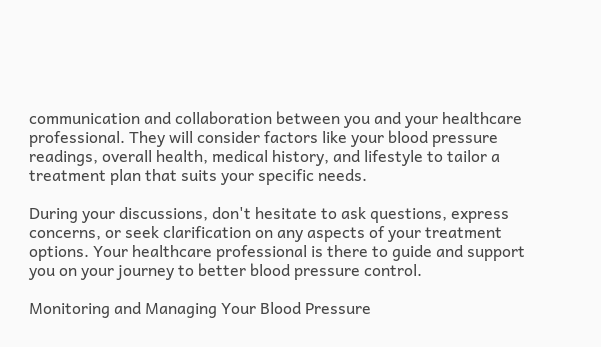communication and collaboration between you and your healthcare professional. They will consider factors like your blood pressure readings, overall health, medical history, and lifestyle to tailor a treatment plan that suits your specific needs.

During your discussions, don't hesitate to ask questions, express concerns, or seek clarification on any aspects of your treatment options. Your healthcare professional is there to guide and support you on your journey to better blood pressure control.

Monitoring and Managing Your Blood Pressure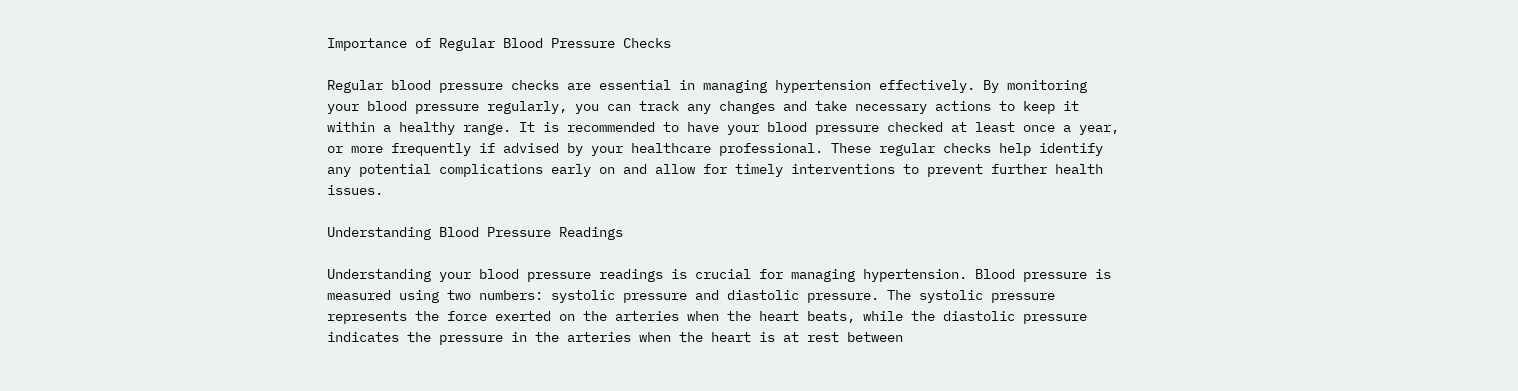Importance of Regular Blood Pressure Checks

Regular blood pressure checks are essential in managing hypertension effectively. By monitoring your blood pressure regularly, you can track any changes and take necessary actions to keep it within a healthy range. It is recommended to have your blood pressure checked at least once a year, or more frequently if advised by your healthcare professional. These regular checks help identify any potential complications early on and allow for timely interventions to prevent further health issues.

Understanding Blood Pressure Readings

Understanding your blood pressure readings is crucial for managing hypertension. Blood pressure is measured using two numbers: systolic pressure and diastolic pressure. The systolic pressure represents the force exerted on the arteries when the heart beats, while the diastolic pressure indicates the pressure in the arteries when the heart is at rest between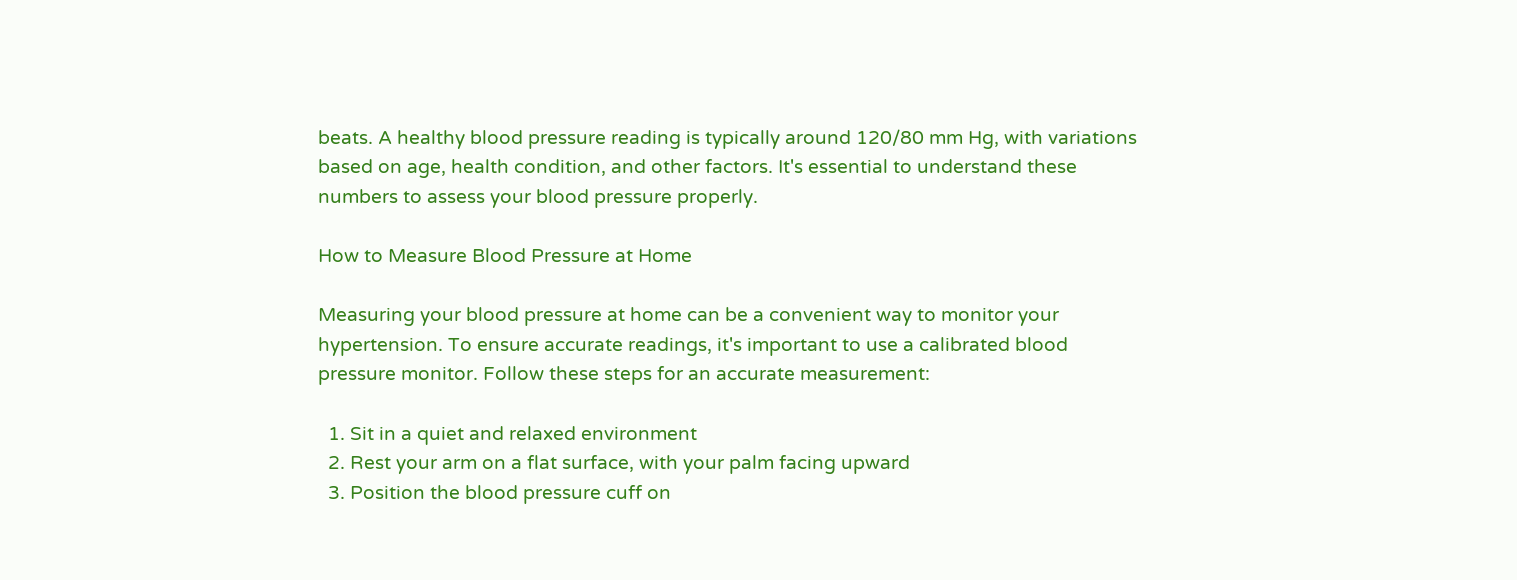beats. A healthy blood pressure reading is typically around 120/80 mm Hg, with variations based on age, health condition, and other factors. It's essential to understand these numbers to assess your blood pressure properly.

How to Measure Blood Pressure at Home

Measuring your blood pressure at home can be a convenient way to monitor your hypertension. To ensure accurate readings, it's important to use a calibrated blood pressure monitor. Follow these steps for an accurate measurement:

  1. Sit in a quiet and relaxed environment
  2. Rest your arm on a flat surface, with your palm facing upward
  3. Position the blood pressure cuff on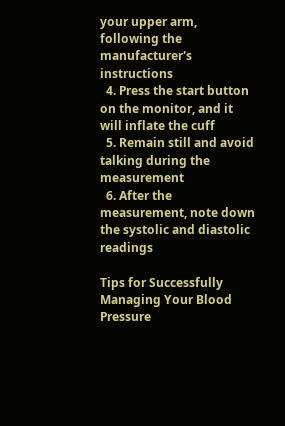your upper arm, following the manufacturer's instructions
  4. Press the start button on the monitor, and it will inflate the cuff
  5. Remain still and avoid talking during the measurement
  6. After the measurement, note down the systolic and diastolic readings

Tips for Successfully Managing Your Blood Pressure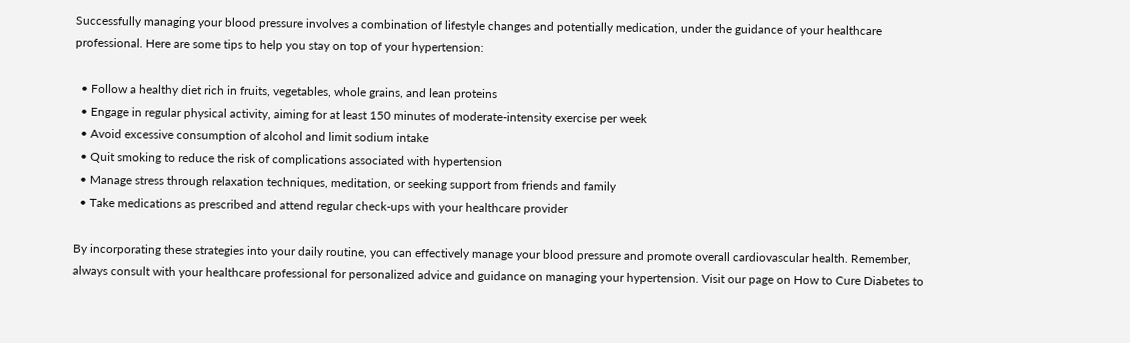Successfully managing your blood pressure involves a combination of lifestyle changes and potentially medication, under the guidance of your healthcare professional. Here are some tips to help you stay on top of your hypertension:

  • Follow a healthy diet rich in fruits, vegetables, whole grains, and lean proteins
  • Engage in regular physical activity, aiming for at least 150 minutes of moderate-intensity exercise per week
  • Avoid excessive consumption of alcohol and limit sodium intake
  • Quit smoking to reduce the risk of complications associated with hypertension
  • Manage stress through relaxation techniques, meditation, or seeking support from friends and family
  • Take medications as prescribed and attend regular check-ups with your healthcare provider

By incorporating these strategies into your daily routine, you can effectively manage your blood pressure and promote overall cardiovascular health. Remember, always consult with your healthcare professional for personalized advice and guidance on managing your hypertension. Visit our page on How to Cure Diabetes to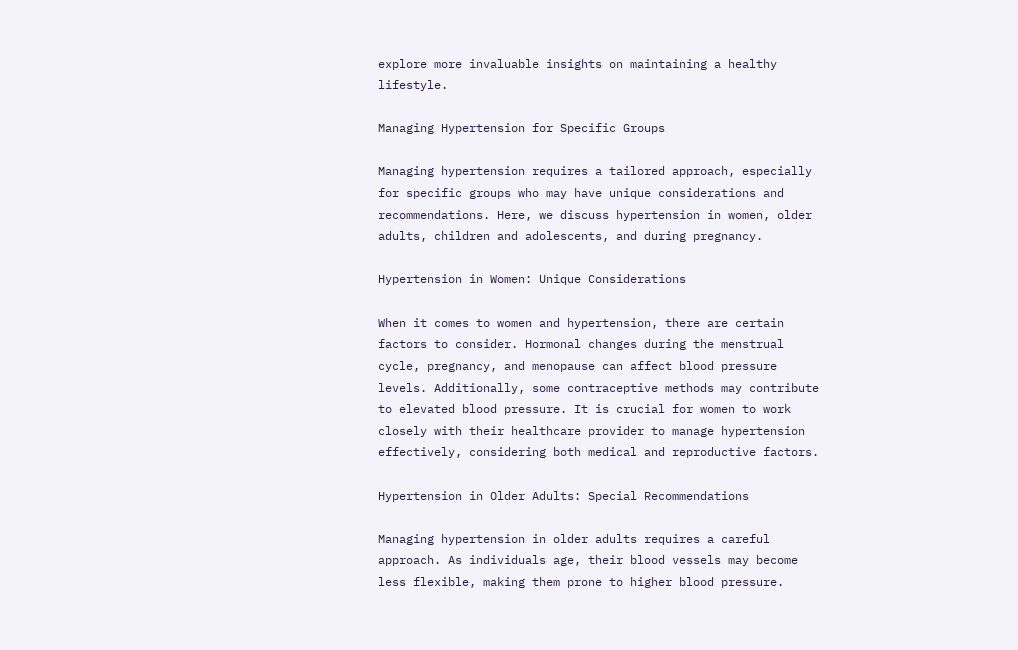explore more invaluable insights on maintaining a healthy lifestyle.

Managing Hypertension for Specific Groups

Managing hypertension requires a tailored approach, especially for specific groups who may have unique considerations and recommendations. Here, we discuss hypertension in women, older adults, children and adolescents, and during pregnancy.

Hypertension in Women: Unique Considerations

When it comes to women and hypertension, there are certain factors to consider. Hormonal changes during the menstrual cycle, pregnancy, and menopause can affect blood pressure levels. Additionally, some contraceptive methods may contribute to elevated blood pressure. It is crucial for women to work closely with their healthcare provider to manage hypertension effectively, considering both medical and reproductive factors.

Hypertension in Older Adults: Special Recommendations

Managing hypertension in older adults requires a careful approach. As individuals age, their blood vessels may become less flexible, making them prone to higher blood pressure.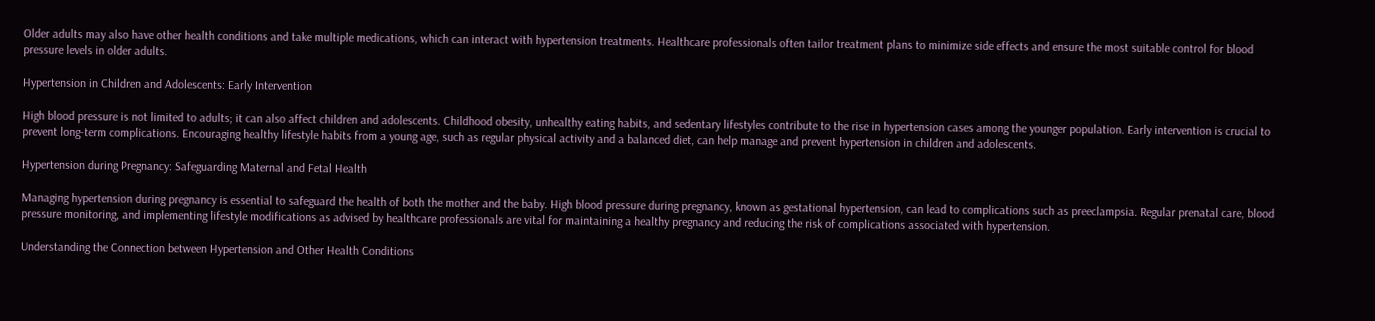Older adults may also have other health conditions and take multiple medications, which can interact with hypertension treatments. Healthcare professionals often tailor treatment plans to minimize side effects and ensure the most suitable control for blood pressure levels in older adults.

Hypertension in Children and Adolescents: Early Intervention

High blood pressure is not limited to adults; it can also affect children and adolescents. Childhood obesity, unhealthy eating habits, and sedentary lifestyles contribute to the rise in hypertension cases among the younger population. Early intervention is crucial to prevent long-term complications. Encouraging healthy lifestyle habits from a young age, such as regular physical activity and a balanced diet, can help manage and prevent hypertension in children and adolescents.

Hypertension during Pregnancy: Safeguarding Maternal and Fetal Health

Managing hypertension during pregnancy is essential to safeguard the health of both the mother and the baby. High blood pressure during pregnancy, known as gestational hypertension, can lead to complications such as preeclampsia. Regular prenatal care, blood pressure monitoring, and implementing lifestyle modifications as advised by healthcare professionals are vital for maintaining a healthy pregnancy and reducing the risk of complications associated with hypertension.

Understanding the Connection between Hypertension and Other Health Conditions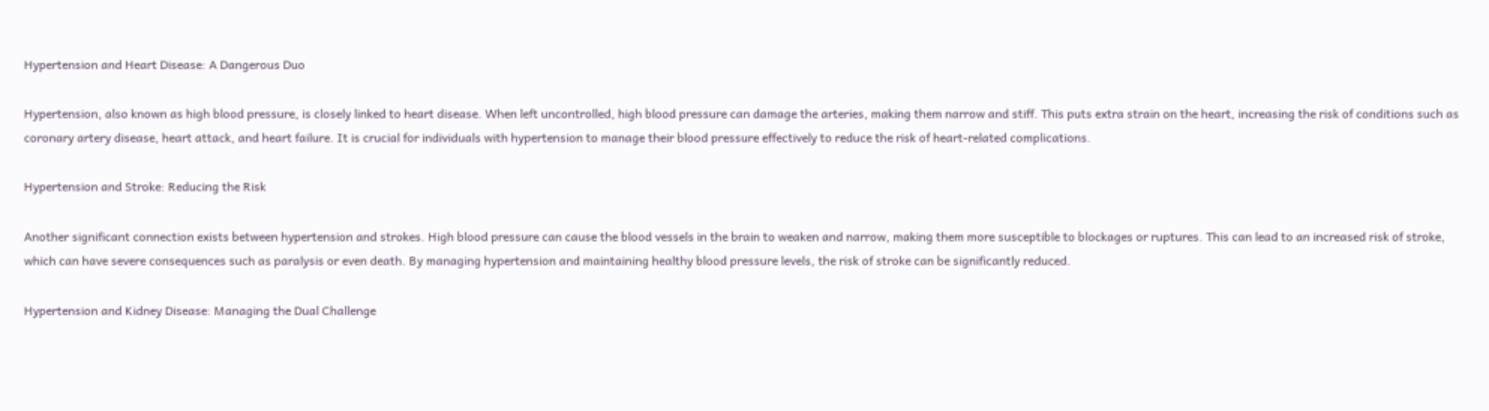Hypertension and Heart Disease: A Dangerous Duo

Hypertension, also known as high blood pressure, is closely linked to heart disease. When left uncontrolled, high blood pressure can damage the arteries, making them narrow and stiff. This puts extra strain on the heart, increasing the risk of conditions such as coronary artery disease, heart attack, and heart failure. It is crucial for individuals with hypertension to manage their blood pressure effectively to reduce the risk of heart-related complications.

Hypertension and Stroke: Reducing the Risk

Another significant connection exists between hypertension and strokes. High blood pressure can cause the blood vessels in the brain to weaken and narrow, making them more susceptible to blockages or ruptures. This can lead to an increased risk of stroke, which can have severe consequences such as paralysis or even death. By managing hypertension and maintaining healthy blood pressure levels, the risk of stroke can be significantly reduced.

Hypertension and Kidney Disease: Managing the Dual Challenge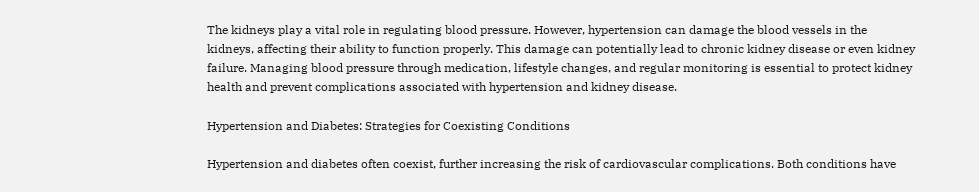The kidneys play a vital role in regulating blood pressure. However, hypertension can damage the blood vessels in the kidneys, affecting their ability to function properly. This damage can potentially lead to chronic kidney disease or even kidney failure. Managing blood pressure through medication, lifestyle changes, and regular monitoring is essential to protect kidney health and prevent complications associated with hypertension and kidney disease.

Hypertension and Diabetes: Strategies for Coexisting Conditions

Hypertension and diabetes often coexist, further increasing the risk of cardiovascular complications. Both conditions have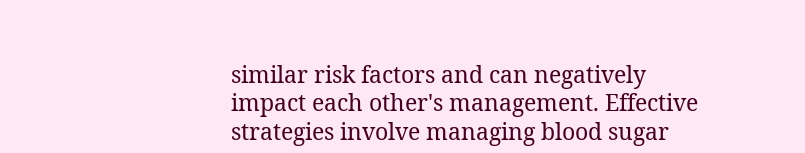similar risk factors and can negatively impact each other's management. Effective strategies involve managing blood sugar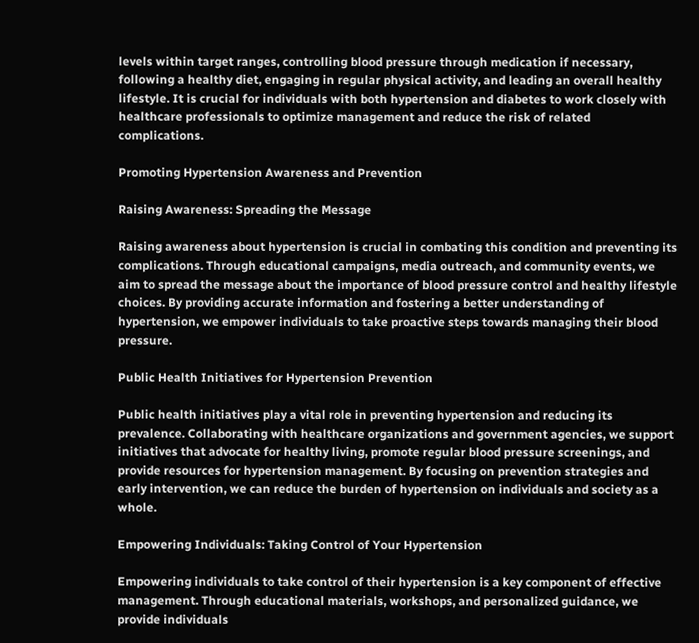levels within target ranges, controlling blood pressure through medication if necessary, following a healthy diet, engaging in regular physical activity, and leading an overall healthy lifestyle. It is crucial for individuals with both hypertension and diabetes to work closely with healthcare professionals to optimize management and reduce the risk of related complications.

Promoting Hypertension Awareness and Prevention

Raising Awareness: Spreading the Message

Raising awareness about hypertension is crucial in combating this condition and preventing its complications. Through educational campaigns, media outreach, and community events, we aim to spread the message about the importance of blood pressure control and healthy lifestyle choices. By providing accurate information and fostering a better understanding of hypertension, we empower individuals to take proactive steps towards managing their blood pressure.

Public Health Initiatives for Hypertension Prevention

Public health initiatives play a vital role in preventing hypertension and reducing its prevalence. Collaborating with healthcare organizations and government agencies, we support initiatives that advocate for healthy living, promote regular blood pressure screenings, and provide resources for hypertension management. By focusing on prevention strategies and early intervention, we can reduce the burden of hypertension on individuals and society as a whole.

Empowering Individuals: Taking Control of Your Hypertension

Empowering individuals to take control of their hypertension is a key component of effective management. Through educational materials, workshops, and personalized guidance, we provide individuals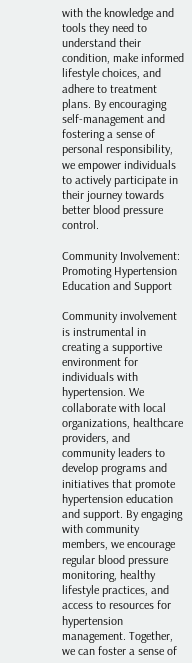with the knowledge and tools they need to understand their condition, make informed lifestyle choices, and adhere to treatment plans. By encouraging self-management and fostering a sense of personal responsibility, we empower individuals to actively participate in their journey towards better blood pressure control.

Community Involvement: Promoting Hypertension Education and Support

Community involvement is instrumental in creating a supportive environment for individuals with hypertension. We collaborate with local organizations, healthcare providers, and community leaders to develop programs and initiatives that promote hypertension education and support. By engaging with community members, we encourage regular blood pressure monitoring, healthy lifestyle practices, and access to resources for hypertension management. Together, we can foster a sense of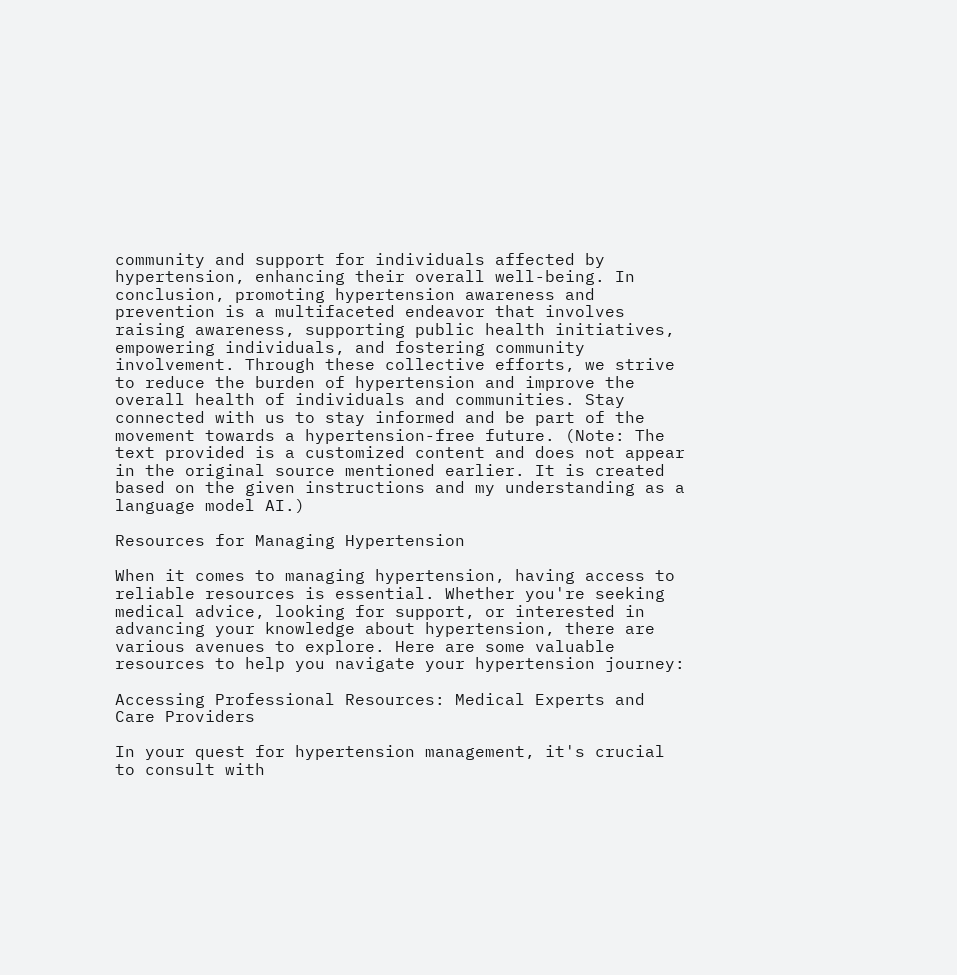community and support for individuals affected by hypertension, enhancing their overall well-being. In conclusion, promoting hypertension awareness and prevention is a multifaceted endeavor that involves raising awareness, supporting public health initiatives, empowering individuals, and fostering community involvement. Through these collective efforts, we strive to reduce the burden of hypertension and improve the overall health of individuals and communities. Stay connected with us to stay informed and be part of the movement towards a hypertension-free future. (Note: The text provided is a customized content and does not appear in the original source mentioned earlier. It is created based on the given instructions and my understanding as a language model AI.)

Resources for Managing Hypertension

When it comes to managing hypertension, having access to reliable resources is essential. Whether you're seeking medical advice, looking for support, or interested in advancing your knowledge about hypertension, there are various avenues to explore. Here are some valuable resources to help you navigate your hypertension journey:

Accessing Professional Resources: Medical Experts and Care Providers

In your quest for hypertension management, it's crucial to consult with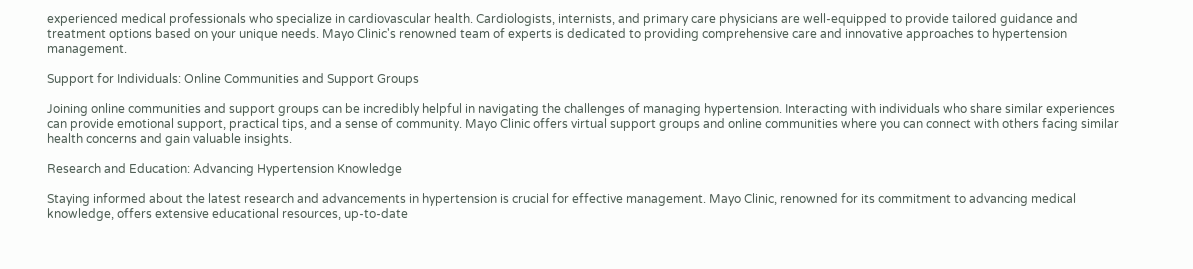experienced medical professionals who specialize in cardiovascular health. Cardiologists, internists, and primary care physicians are well-equipped to provide tailored guidance and treatment options based on your unique needs. Mayo Clinic's renowned team of experts is dedicated to providing comprehensive care and innovative approaches to hypertension management.

Support for Individuals: Online Communities and Support Groups

Joining online communities and support groups can be incredibly helpful in navigating the challenges of managing hypertension. Interacting with individuals who share similar experiences can provide emotional support, practical tips, and a sense of community. Mayo Clinic offers virtual support groups and online communities where you can connect with others facing similar health concerns and gain valuable insights.

Research and Education: Advancing Hypertension Knowledge

Staying informed about the latest research and advancements in hypertension is crucial for effective management. Mayo Clinic, renowned for its commitment to advancing medical knowledge, offers extensive educational resources, up-to-date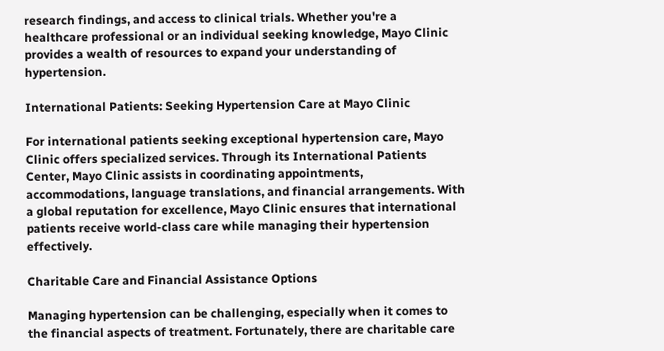research findings, and access to clinical trials. Whether you're a healthcare professional or an individual seeking knowledge, Mayo Clinic provides a wealth of resources to expand your understanding of hypertension.

International Patients: Seeking Hypertension Care at Mayo Clinic

For international patients seeking exceptional hypertension care, Mayo Clinic offers specialized services. Through its International Patients Center, Mayo Clinic assists in coordinating appointments, accommodations, language translations, and financial arrangements. With a global reputation for excellence, Mayo Clinic ensures that international patients receive world-class care while managing their hypertension effectively.

Charitable Care and Financial Assistance Options

Managing hypertension can be challenging, especially when it comes to the financial aspects of treatment. Fortunately, there are charitable care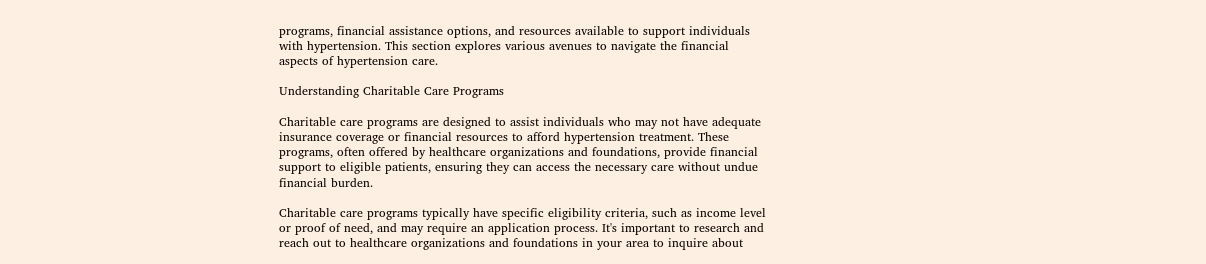programs, financial assistance options, and resources available to support individuals with hypertension. This section explores various avenues to navigate the financial aspects of hypertension care.

Understanding Charitable Care Programs

Charitable care programs are designed to assist individuals who may not have adequate insurance coverage or financial resources to afford hypertension treatment. These programs, often offered by healthcare organizations and foundations, provide financial support to eligible patients, ensuring they can access the necessary care without undue financial burden.

Charitable care programs typically have specific eligibility criteria, such as income level or proof of need, and may require an application process. It's important to research and reach out to healthcare organizations and foundations in your area to inquire about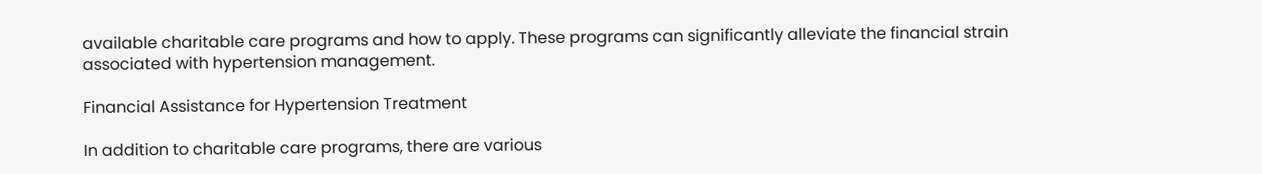available charitable care programs and how to apply. These programs can significantly alleviate the financial strain associated with hypertension management.

Financial Assistance for Hypertension Treatment

In addition to charitable care programs, there are various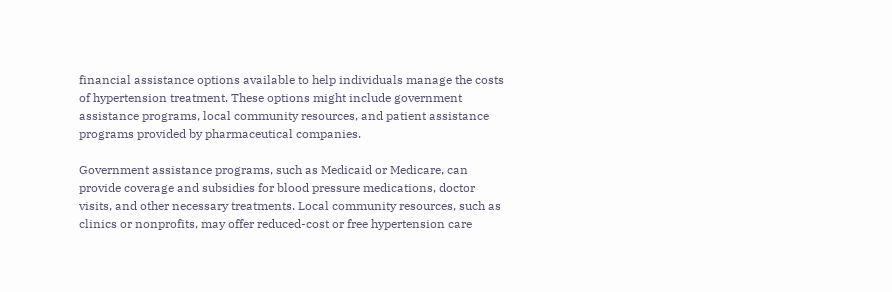financial assistance options available to help individuals manage the costs of hypertension treatment. These options might include government assistance programs, local community resources, and patient assistance programs provided by pharmaceutical companies.

Government assistance programs, such as Medicaid or Medicare, can provide coverage and subsidies for blood pressure medications, doctor visits, and other necessary treatments. Local community resources, such as clinics or nonprofits, may offer reduced-cost or free hypertension care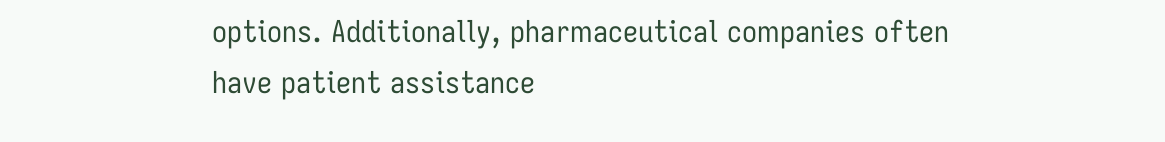options. Additionally, pharmaceutical companies often have patient assistance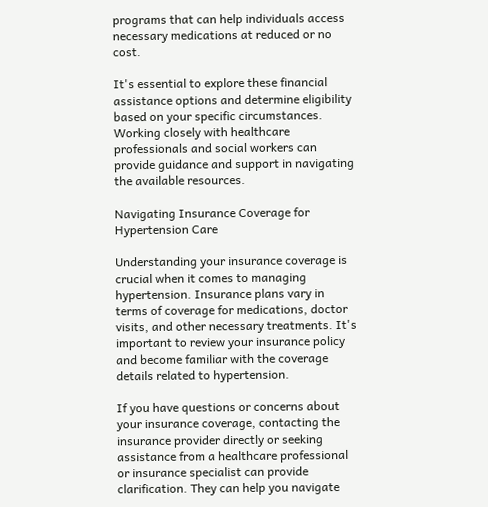programs that can help individuals access necessary medications at reduced or no cost.

It's essential to explore these financial assistance options and determine eligibility based on your specific circumstances. Working closely with healthcare professionals and social workers can provide guidance and support in navigating the available resources.

Navigating Insurance Coverage for Hypertension Care

Understanding your insurance coverage is crucial when it comes to managing hypertension. Insurance plans vary in terms of coverage for medications, doctor visits, and other necessary treatments. It's important to review your insurance policy and become familiar with the coverage details related to hypertension.

If you have questions or concerns about your insurance coverage, contacting the insurance provider directly or seeking assistance from a healthcare professional or insurance specialist can provide clarification. They can help you navigate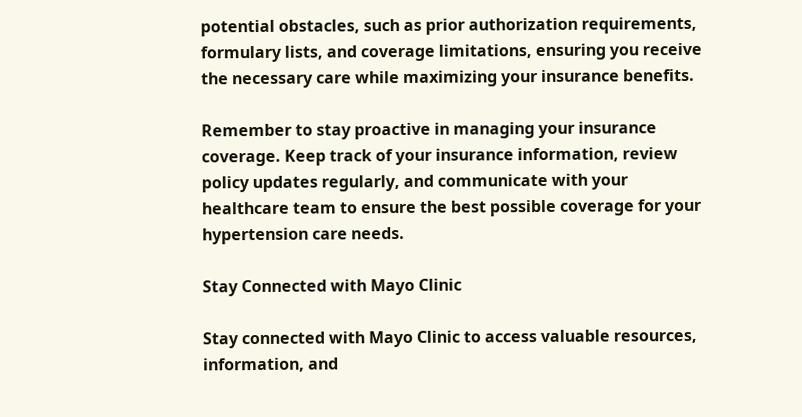potential obstacles, such as prior authorization requirements, formulary lists, and coverage limitations, ensuring you receive the necessary care while maximizing your insurance benefits.

Remember to stay proactive in managing your insurance coverage. Keep track of your insurance information, review policy updates regularly, and communicate with your healthcare team to ensure the best possible coverage for your hypertension care needs.

Stay Connected with Mayo Clinic

Stay connected with Mayo Clinic to access valuable resources, information, and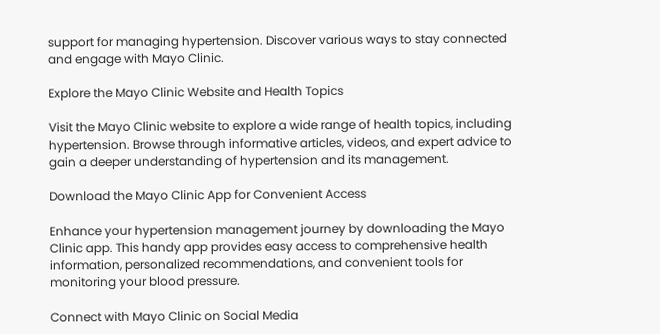support for managing hypertension. Discover various ways to stay connected and engage with Mayo Clinic.

Explore the Mayo Clinic Website and Health Topics

Visit the Mayo Clinic website to explore a wide range of health topics, including hypertension. Browse through informative articles, videos, and expert advice to gain a deeper understanding of hypertension and its management.

Download the Mayo Clinic App for Convenient Access

Enhance your hypertension management journey by downloading the Mayo Clinic app. This handy app provides easy access to comprehensive health information, personalized recommendations, and convenient tools for monitoring your blood pressure.

Connect with Mayo Clinic on Social Media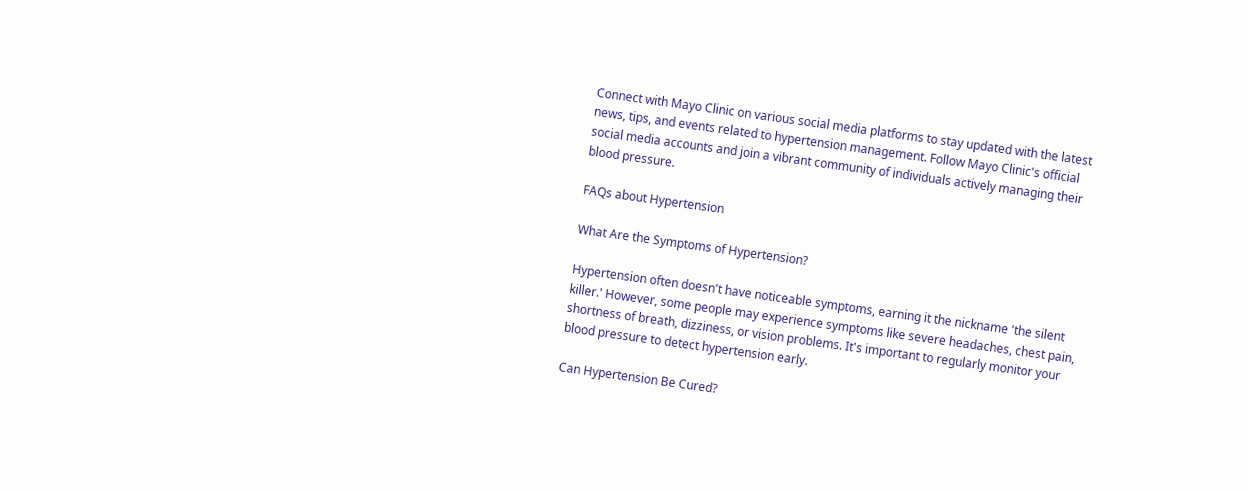Connect with Mayo Clinic on various social media platforms to stay updated with the latest news, tips, and events related to hypertension management. Follow Mayo Clinic's official social media accounts and join a vibrant community of individuals actively managing their blood pressure.

FAQs about Hypertension

What Are the Symptoms of Hypertension?

Hypertension often doesn't have noticeable symptoms, earning it the nickname 'the silent killer.' However, some people may experience symptoms like severe headaches, chest pain, shortness of breath, dizziness, or vision problems. It's important to regularly monitor your blood pressure to detect hypertension early.

Can Hypertension Be Cured?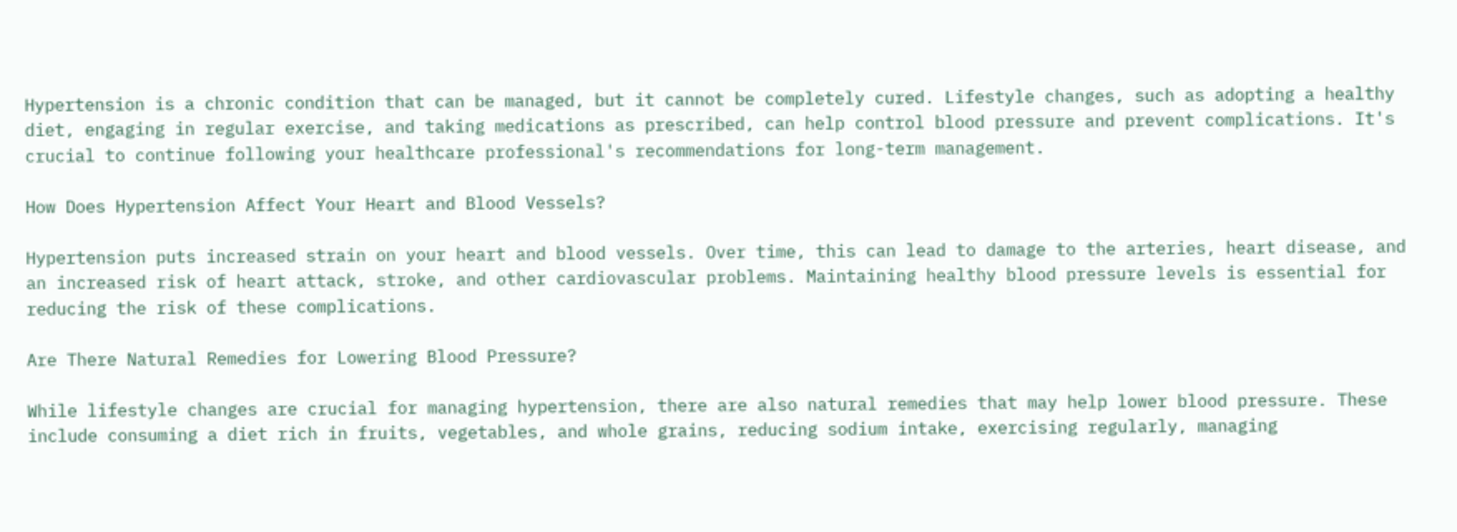Hypertension is a chronic condition that can be managed, but it cannot be completely cured. Lifestyle changes, such as adopting a healthy diet, engaging in regular exercise, and taking medications as prescribed, can help control blood pressure and prevent complications. It's crucial to continue following your healthcare professional's recommendations for long-term management.

How Does Hypertension Affect Your Heart and Blood Vessels?

Hypertension puts increased strain on your heart and blood vessels. Over time, this can lead to damage to the arteries, heart disease, and an increased risk of heart attack, stroke, and other cardiovascular problems. Maintaining healthy blood pressure levels is essential for reducing the risk of these complications.

Are There Natural Remedies for Lowering Blood Pressure?

While lifestyle changes are crucial for managing hypertension, there are also natural remedies that may help lower blood pressure. These include consuming a diet rich in fruits, vegetables, and whole grains, reducing sodium intake, exercising regularly, managing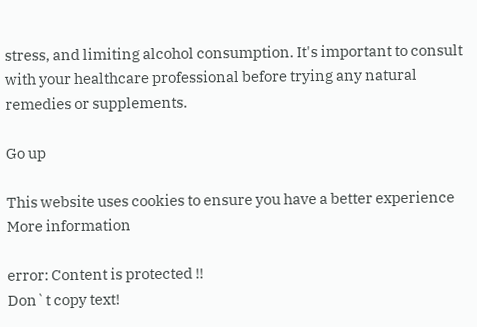stress, and limiting alcohol consumption. It's important to consult with your healthcare professional before trying any natural remedies or supplements.

Go up

This website uses cookies to ensure you have a better experience More information

error: Content is protected !!
Don`t copy text!